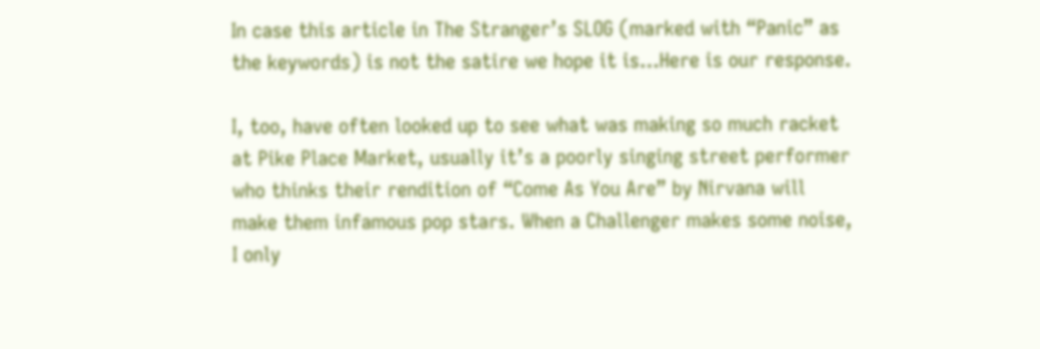In case this article in The Stranger’s SLOG (marked with “Panic” as the keywords) is not the satire we hope it is…Here is our response.

I, too, have often looked up to see what was making so much racket at Pike Place Market, usually it’s a poorly singing street performer who thinks their rendition of “Come As You Are” by Nirvana will make them infamous pop stars. When a Challenger makes some noise, I only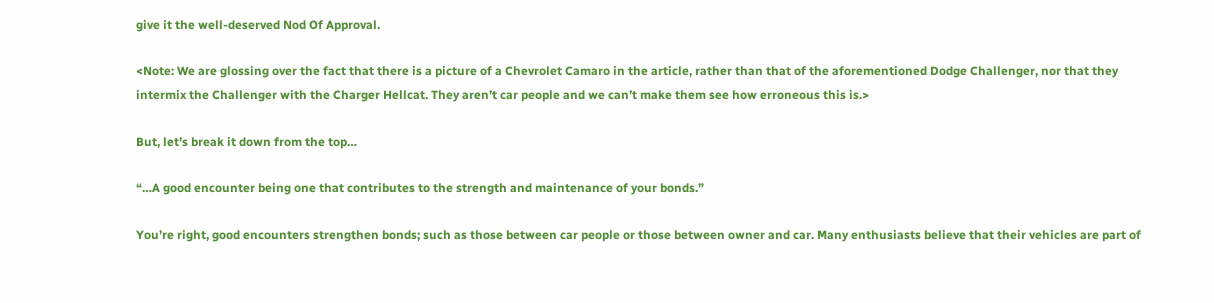give it the well-deserved Nod Of Approval.

<Note: We are glossing over the fact that there is a picture of a Chevrolet Camaro in the article, rather than that of the aforementioned Dodge Challenger, nor that they intermix the Challenger with the Charger Hellcat. They aren’t car people and we can’t make them see how erroneous this is.>

But, let’s break it down from the top…

“…A good encounter being one that contributes to the strength and maintenance of your bonds.”

You’re right, good encounters strengthen bonds; such as those between car people or those between owner and car. Many enthusiasts believe that their vehicles are part of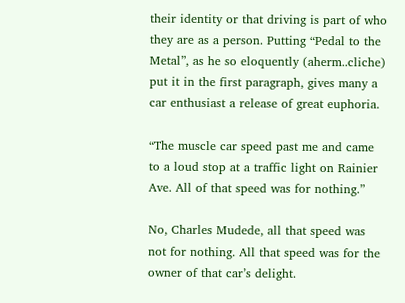their identity or that driving is part of who they are as a person. Putting “Pedal to the Metal”, as he so eloquently (aherm..cliche) put it in the first paragraph, gives many a car enthusiast a release of great euphoria.

“The muscle car speed past me and came to a loud stop at a traffic light on Rainier Ave. All of that speed was for nothing.”

No, Charles Mudede, all that speed was not for nothing. All that speed was for the owner of that car’s delight.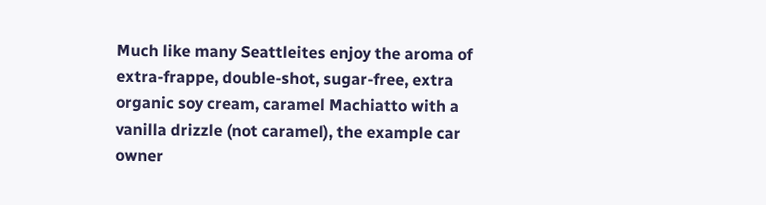Much like many Seattleites enjoy the aroma of extra-frappe, double-shot, sugar-free, extra organic soy cream, caramel Machiatto with a vanilla drizzle (not caramel), the example car owner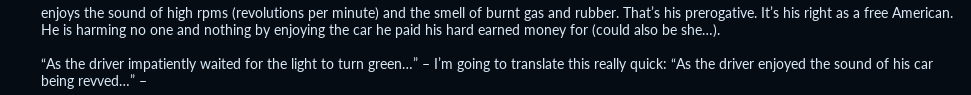enjoys the sound of high rpms (revolutions per minute) and the smell of burnt gas and rubber. That’s his prerogative. It’s his right as a free American. He is harming no one and nothing by enjoying the car he paid his hard earned money for (could also be she…).

“As the driver impatiently waited for the light to turn green…” – I’m going to translate this really quick: “As the driver enjoyed the sound of his car being revved…” –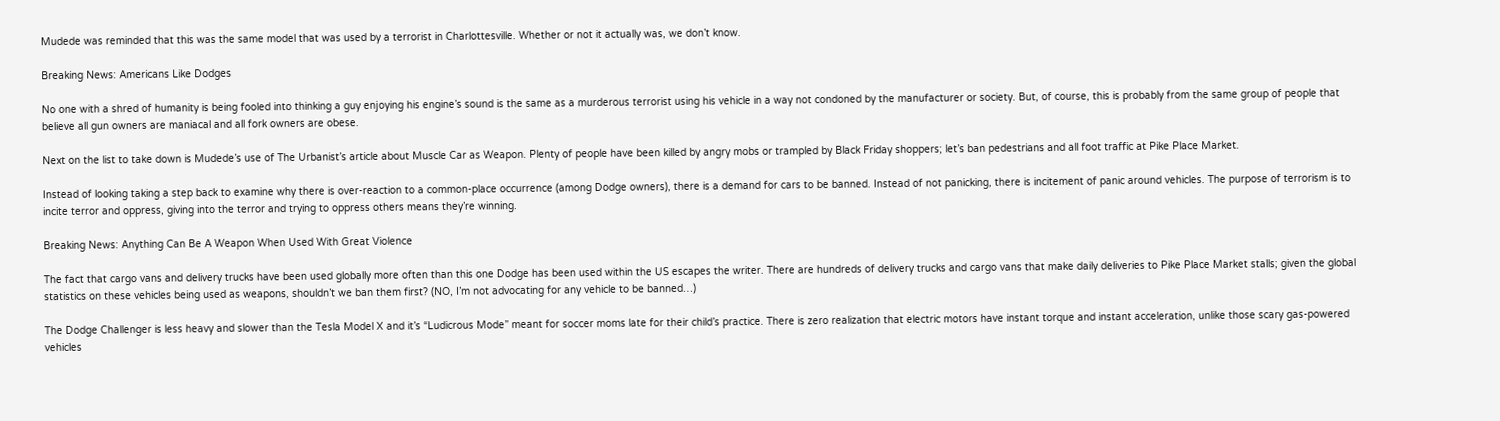Mudede was reminded that this was the same model that was used by a terrorist in Charlottesville. Whether or not it actually was, we don’t know.

Breaking News: Americans Like Dodges

No one with a shred of humanity is being fooled into thinking a guy enjoying his engine’s sound is the same as a murderous terrorist using his vehicle in a way not condoned by the manufacturer or society. But, of course, this is probably from the same group of people that believe all gun owners are maniacal and all fork owners are obese.

Next on the list to take down is Mudede’s use of The Urbanist’s article about Muscle Car as Weapon. Plenty of people have been killed by angry mobs or trampled by Black Friday shoppers; let’s ban pedestrians and all foot traffic at Pike Place Market.

Instead of looking taking a step back to examine why there is over-reaction to a common-place occurrence (among Dodge owners), there is a demand for cars to be banned. Instead of not panicking, there is incitement of panic around vehicles. The purpose of terrorism is to incite terror and oppress, giving into the terror and trying to oppress others means they’re winning.

Breaking News: Anything Can Be A Weapon When Used With Great Violence

The fact that cargo vans and delivery trucks have been used globally more often than this one Dodge has been used within the US escapes the writer. There are hundreds of delivery trucks and cargo vans that make daily deliveries to Pike Place Market stalls; given the global statistics on these vehicles being used as weapons, shouldn’t we ban them first? (NO, I’m not advocating for any vehicle to be banned…)

The Dodge Challenger is less heavy and slower than the Tesla Model X and it’s “Ludicrous Mode” meant for soccer moms late for their child’s practice. There is zero realization that electric motors have instant torque and instant acceleration, unlike those scary gas-powered vehicles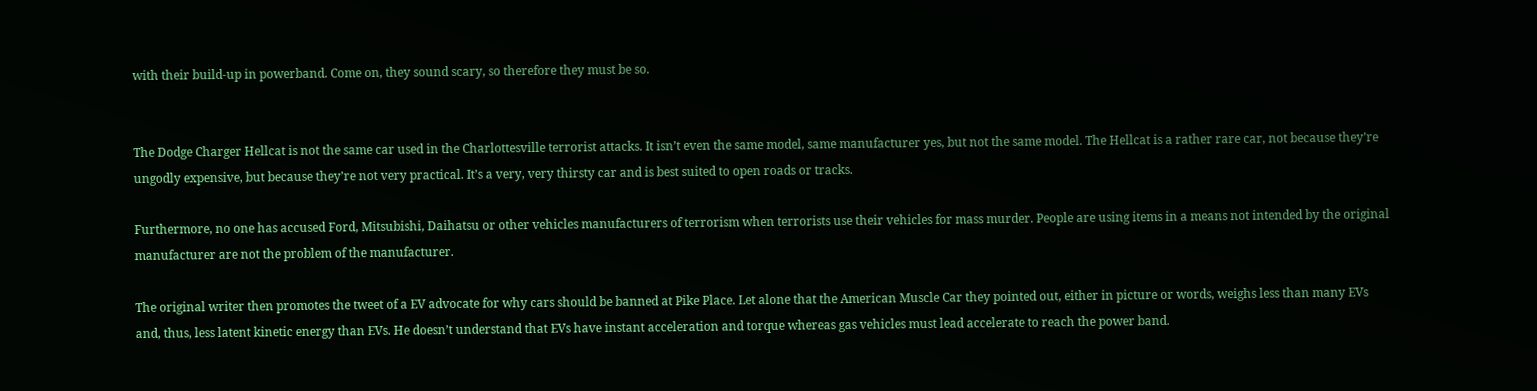with their build-up in powerband. Come on, they sound scary, so therefore they must be so.


The Dodge Charger Hellcat is not the same car used in the Charlottesville terrorist attacks. It isn’t even the same model, same manufacturer yes, but not the same model. The Hellcat is a rather rare car, not because they’re ungodly expensive, but because they’re not very practical. It’s a very, very thirsty car and is best suited to open roads or tracks.

Furthermore, no one has accused Ford, Mitsubishi, Daihatsu or other vehicles manufacturers of terrorism when terrorists use their vehicles for mass murder. People are using items in a means not intended by the original manufacturer are not the problem of the manufacturer.

The original writer then promotes the tweet of a EV advocate for why cars should be banned at Pike Place. Let alone that the American Muscle Car they pointed out, either in picture or words, weighs less than many EVs and, thus, less latent kinetic energy than EVs. He doesn’t understand that EVs have instant acceleration and torque whereas gas vehicles must lead accelerate to reach the power band.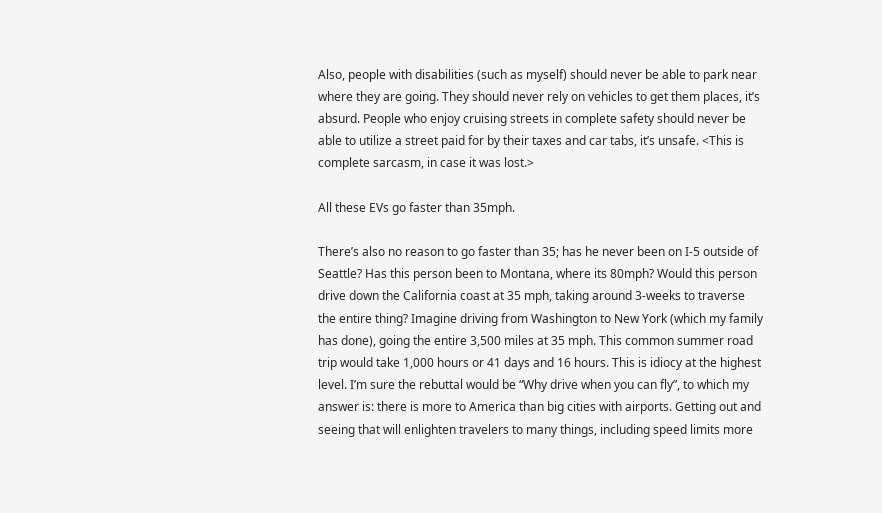Also, people with disabilities (such as myself) should never be able to park near where they are going. They should never rely on vehicles to get them places, it’s absurd. People who enjoy cruising streets in complete safety should never be able to utilize a street paid for by their taxes and car tabs, it’s unsafe. <This is complete sarcasm, in case it was lost.>

All these EVs go faster than 35mph.

There’s also no reason to go faster than 35; has he never been on I-5 outside of Seattle? Has this person been to Montana, where its 80mph? Would this person drive down the California coast at 35 mph, taking around 3-weeks to traverse the entire thing? Imagine driving from Washington to New York (which my family has done), going the entire 3,500 miles at 35 mph. This common summer road trip would take 1,000 hours or 41 days and 16 hours. This is idiocy at the highest level. I’m sure the rebuttal would be “Why drive when you can fly”, to which my answer is: there is more to America than big cities with airports. Getting out and seeing that will enlighten travelers to many things, including speed limits more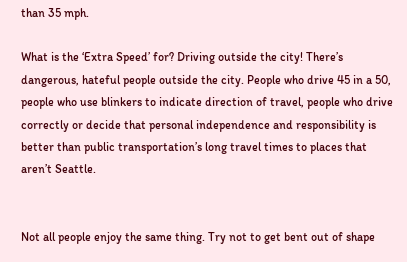than 35 mph.

What is the ‘Extra Speed’ for? Driving outside the city! There’s dangerous, hateful people outside the city. People who drive 45 in a 50, people who use blinkers to indicate direction of travel, people who drive correctly or decide that personal independence and responsibility is better than public transportation’s long travel times to places that aren’t Seattle.


Not all people enjoy the same thing. Try not to get bent out of shape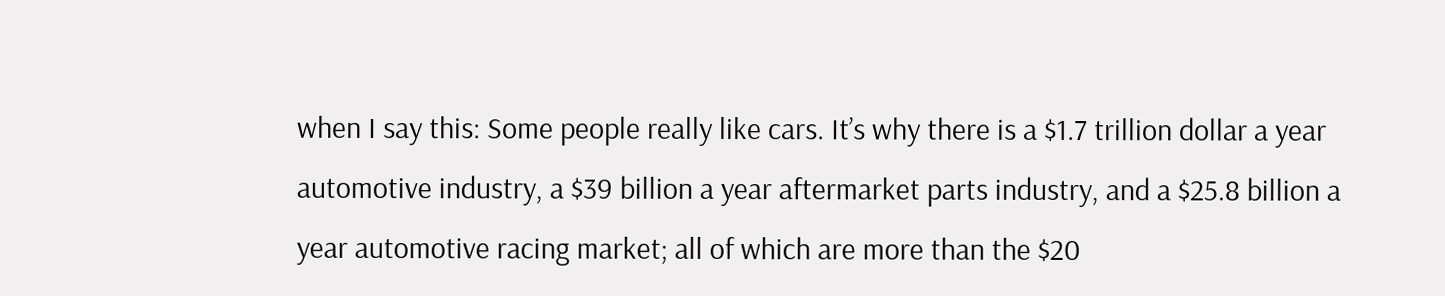when I say this: Some people really like cars. It’s why there is a $1.7 trillion dollar a year automotive industry, a $39 billion a year aftermarket parts industry, and a $25.8 billion a year automotive racing market; all of which are more than the $20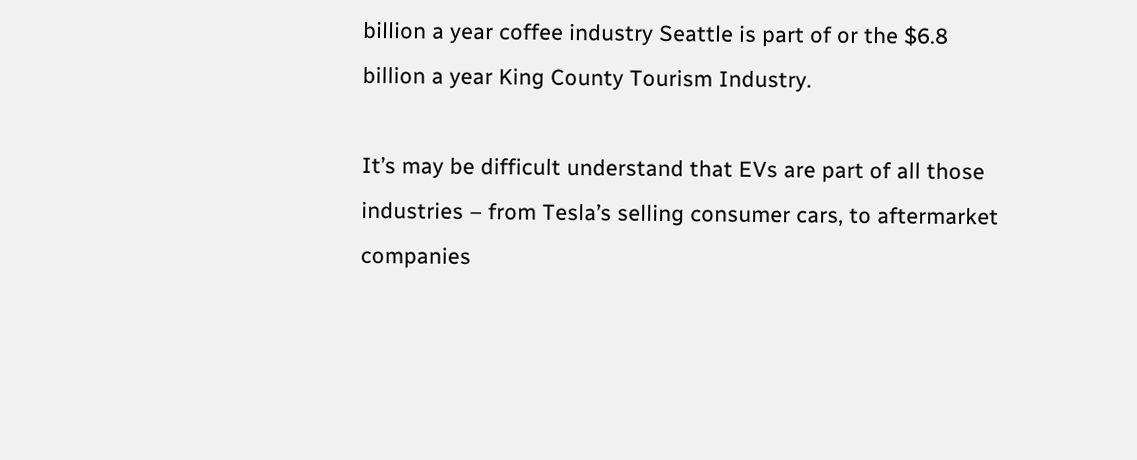billion a year coffee industry Seattle is part of or the $6.8 billion a year King County Tourism Industry.

It’s may be difficult understand that EVs are part of all those industries – from Tesla’s selling consumer cars, to aftermarket companies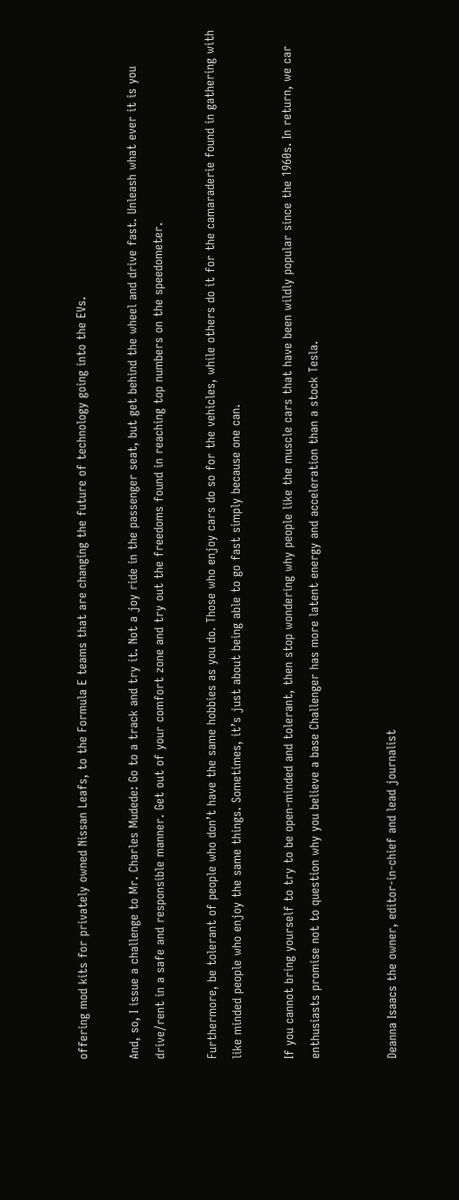offering mod kits for privately owned Nissan Leafs, to the Formula E teams that are changing the future of technology going into the EVs.

And, so, I issue a challenge to Mr. Charles Mudede: Go to a track and try it. Not a joy ride in the passenger seat, but get behind the wheel and drive fast. Unleash what ever it is you drive/rent in a safe and responsible manner. Get out of your comfort zone and try out the freedoms found in reaching top numbers on the speedometer.

Furthermore, be tolerant of people who don’t have the same hobbies as you do. Those who enjoy cars do so for the vehicles, while others do it for the camaraderie found in gathering with like minded people who enjoy the same things. Sometimes, it’s just about being able to go fast simply because one can.

If you cannot bring yourself to try to be open-minded and tolerant, then stop wondering why people like the muscle cars that have been wildly popular since the 1960s. In return, we car enthusiasts promise not to question why you believe a base Challenger has more latent energy and acceleration than a stock Tesla.


Deanna Isaacs the owner, editor-in-chief and lead journalist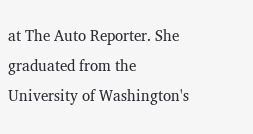at The Auto Reporter. She graduated from the University of Washington's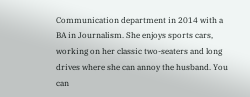Communication department in 2014 with a BA in Journalism. She enjoys sports cars, working on her classic two-seaters and long drives where she can annoy the husband. You can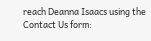reach Deanna Isaacs using the Contact Us form: